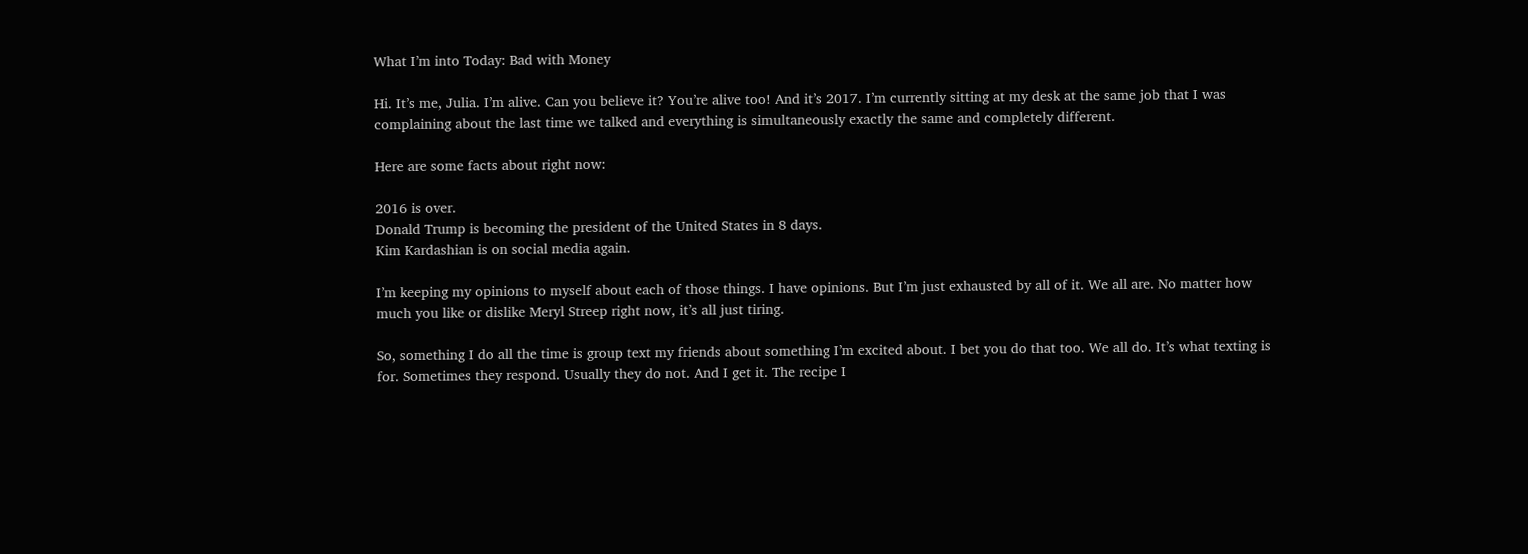What I’m into Today: Bad with Money

Hi. It’s me, Julia. I’m alive. Can you believe it? You’re alive too! And it’s 2017. I’m currently sitting at my desk at the same job that I was complaining about the last time we talked and everything is simultaneously exactly the same and completely different.

Here are some facts about right now:

2016 is over.
Donald Trump is becoming the president of the United States in 8 days.
Kim Kardashian is on social media again.

I’m keeping my opinions to myself about each of those things. I have opinions. But I’m just exhausted by all of it. We all are. No matter how much you like or dislike Meryl Streep right now, it’s all just tiring.

So, something I do all the time is group text my friends about something I’m excited about. I bet you do that too. We all do. It’s what texting is for. Sometimes they respond. Usually they do not. And I get it. The recipe I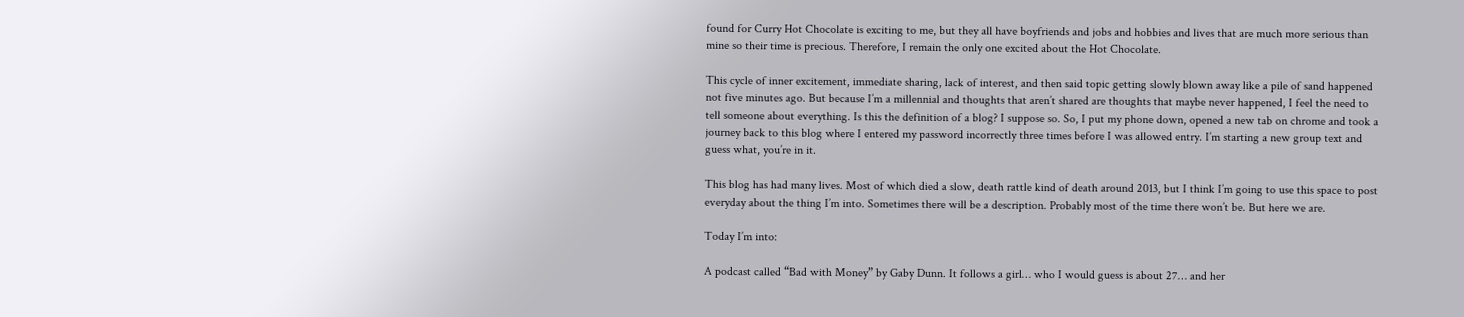found for Curry Hot Chocolate is exciting to me, but they all have boyfriends and jobs and hobbies and lives that are much more serious than mine so their time is precious. Therefore, I remain the only one excited about the Hot Chocolate.

This cycle of inner excitement, immediate sharing, lack of interest, and then said topic getting slowly blown away like a pile of sand happened not five minutes ago. But because I’m a millennial and thoughts that aren’t shared are thoughts that maybe never happened, I feel the need to tell someone about everything. Is this the definition of a blog? I suppose so. So, I put my phone down, opened a new tab on chrome and took a journey back to this blog where I entered my password incorrectly three times before I was allowed entry. I’m starting a new group text and guess what, you’re in it.

This blog has had many lives. Most of which died a slow, death rattle kind of death around 2013, but I think I’m going to use this space to post everyday about the thing I’m into. Sometimes there will be a description. Probably most of the time there won’t be. But here we are.

Today I’m into:

A podcast called “Bad with Money” by Gaby Dunn. It follows a girl… who I would guess is about 27… and her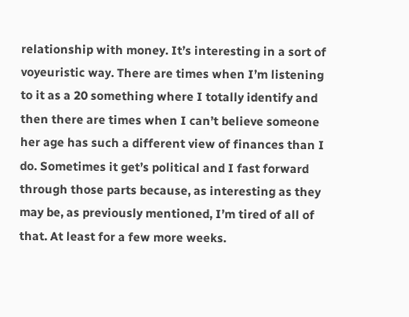relationship with money. It’s interesting in a sort of voyeuristic way. There are times when I’m listening to it as a 20 something where I totally identify and then there are times when I can’t believe someone her age has such a different view of finances than I do. Sometimes it get’s political and I fast forward through those parts because, as interesting as they may be, as previously mentioned, I’m tired of all of that. At least for a few more weeks.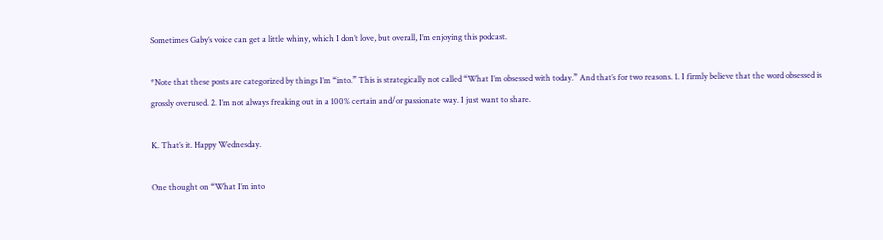Sometimes Gaby’s voice can get a little whiny, which I don’t love, but overall, I’m enjoying this podcast.

*Note that these posts are categorized by things I’m “into.” This is strategically not called “What I’m obsessed with today.” And that’s for two reasons. 1. I firmly believe that the word obsessed is grossly overused. 2. I’m not always freaking out in a 100% certain and/or passionate way. I just want to share.

K. That’s it. Happy Wednesday.

One thought on “What I’m into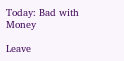Today: Bad with Money

Leave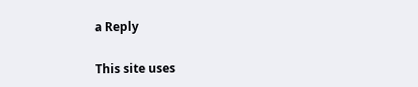a Reply

This site uses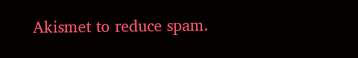Akismet to reduce spam.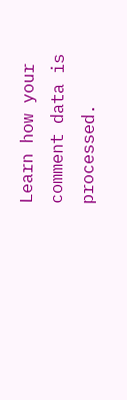Learn how your comment data is processed.